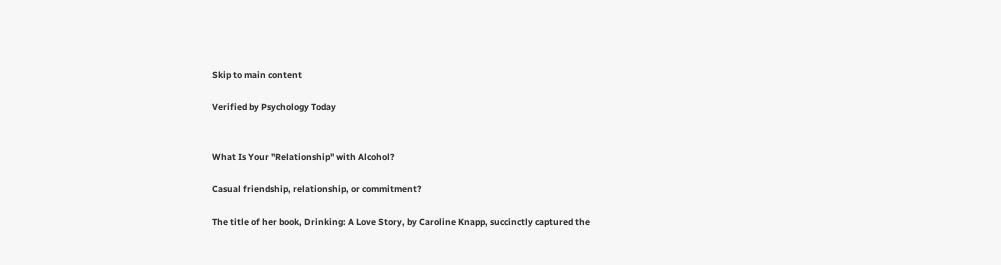Skip to main content

Verified by Psychology Today


What Is Your "Relationship" with Alcohol?

Casual friendship, relationship, or commitment?

The title of her book, Drinking: A Love Story, by Caroline Knapp, succinctly captured the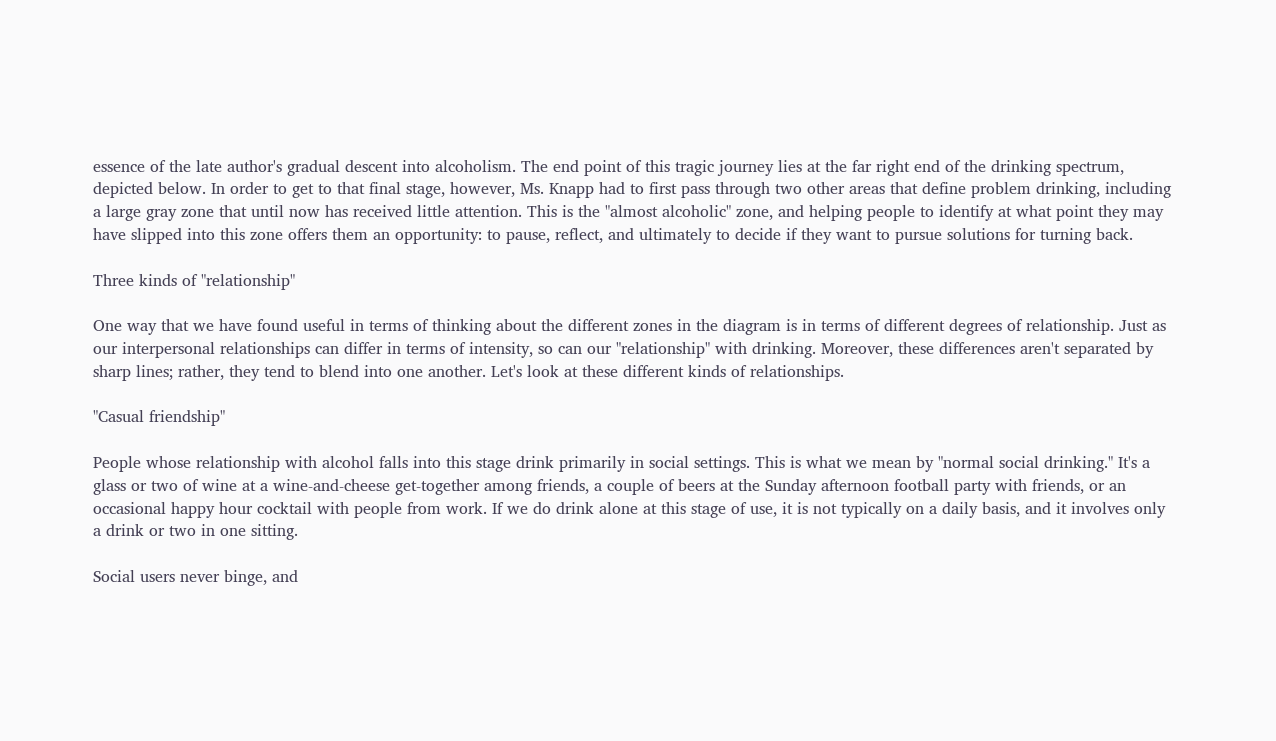essence of the late author's gradual descent into alcoholism. The end point of this tragic journey lies at the far right end of the drinking spectrum, depicted below. In order to get to that final stage, however, Ms. Knapp had to first pass through two other areas that define problem drinking, including a large gray zone that until now has received little attention. This is the "almost alcoholic" zone, and helping people to identify at what point they may have slipped into this zone offers them an opportunity: to pause, reflect, and ultimately to decide if they want to pursue solutions for turning back.

Three kinds of "relationship"

One way that we have found useful in terms of thinking about the different zones in the diagram is in terms of different degrees of relationship. Just as our interpersonal relationships can differ in terms of intensity, so can our "relationship" with drinking. Moreover, these differences aren't separated by sharp lines; rather, they tend to blend into one another. Let's look at these different kinds of relationships.

"Casual friendship"

People whose relationship with alcohol falls into this stage drink primarily in social settings. This is what we mean by "normal social drinking." It's a glass or two of wine at a wine-and-cheese get-together among friends, a couple of beers at the Sunday afternoon football party with friends, or an occasional happy hour cocktail with people from work. If we do drink alone at this stage of use, it is not typically on a daily basis, and it involves only a drink or two in one sitting.

Social users never binge, and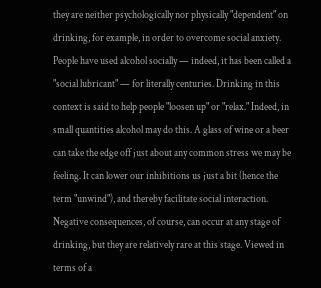they are neither psychologically nor physically "dependent" on drinking, for example, in order to overcome social anxiety. People have used alcohol socially — indeed, it has been called a "social lubricant" — for literally centuries. Drinking in this context is said to help people "loosen up" or "relax." Indeed, in small quantities alcohol may do this. A glass of wine or a beer can take the edge off just about any common stress we may be feeling. It can lower our inhibitions us just a bit (hence the term "unwind"), and thereby facilitate social interaction. Negative consequences, of course, can occur at any stage of drinking, but they are relatively rare at this stage. Viewed in terms of a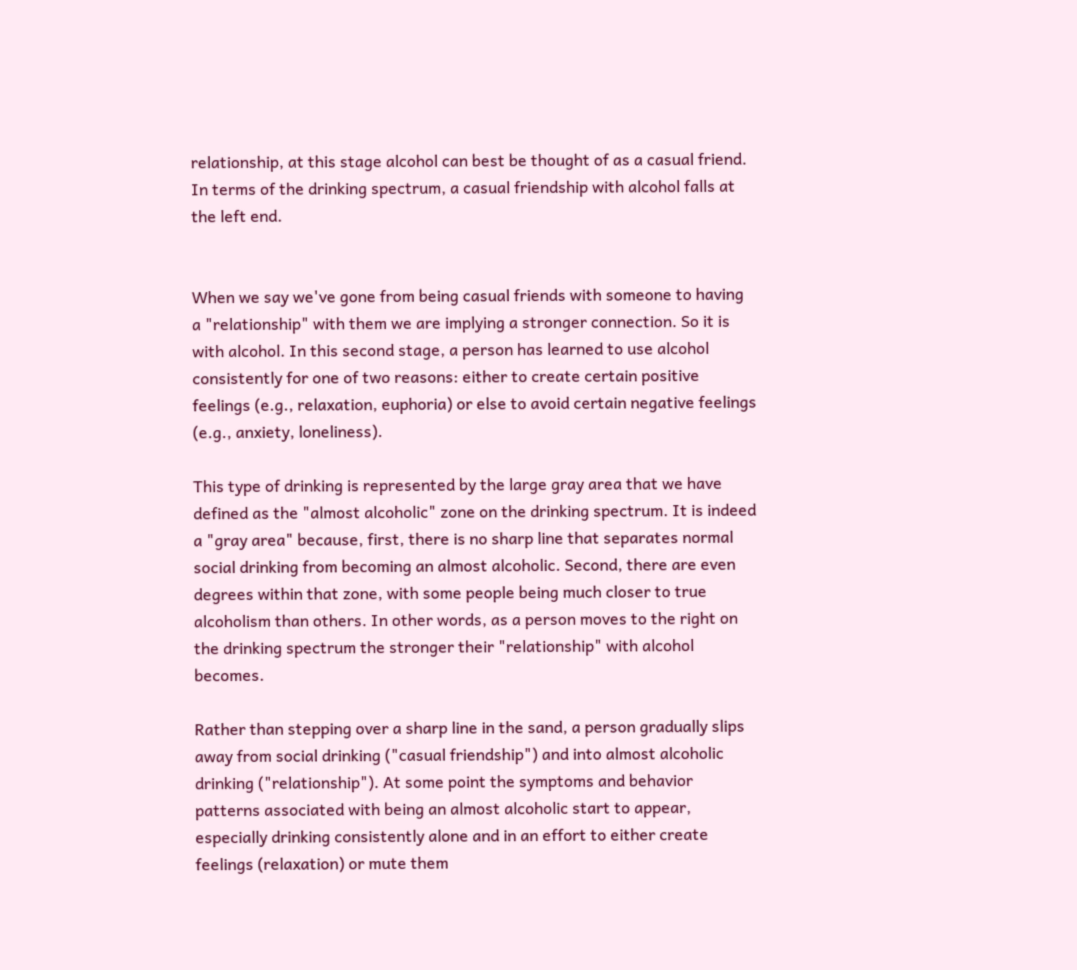relationship, at this stage alcohol can best be thought of as a casual friend. In terms of the drinking spectrum, a casual friendship with alcohol falls at the left end.


When we say we've gone from being casual friends with someone to having a "relationship" with them we are implying a stronger connection. So it is with alcohol. In this second stage, a person has learned to use alcohol consistently for one of two reasons: either to create certain positive feelings (e.g., relaxation, euphoria) or else to avoid certain negative feelings (e.g., anxiety, loneliness).

This type of drinking is represented by the large gray area that we have defined as the "almost alcoholic" zone on the drinking spectrum. It is indeed a "gray area" because, first, there is no sharp line that separates normal social drinking from becoming an almost alcoholic. Second, there are even degrees within that zone, with some people being much closer to true alcoholism than others. In other words, as a person moves to the right on the drinking spectrum the stronger their "relationship" with alcohol becomes.

Rather than stepping over a sharp line in the sand, a person gradually slips away from social drinking ("casual friendship") and into almost alcoholic drinking ("relationship"). At some point the symptoms and behavior patterns associated with being an almost alcoholic start to appear, especially drinking consistently alone and in an effort to either create feelings (relaxation) or mute them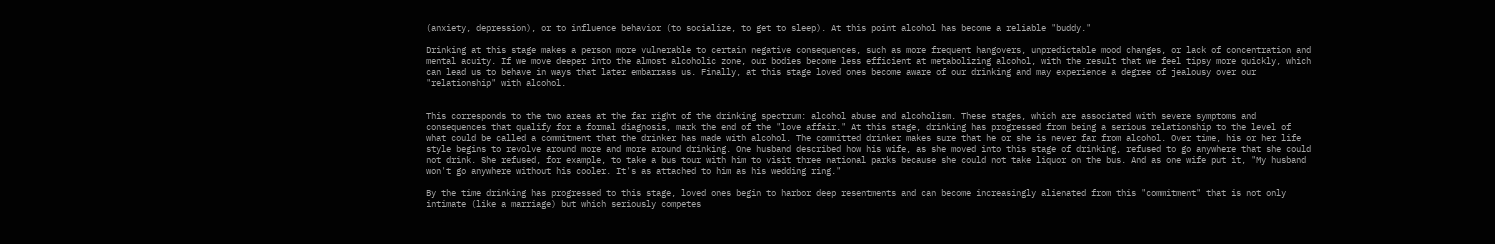(anxiety, depression), or to influence behavior (to socialize, to get to sleep). At this point alcohol has become a reliable "buddy."

Drinking at this stage makes a person more vulnerable to certain negative consequences, such as more frequent hangovers, unpredictable mood changes, or lack of concentration and mental acuity. If we move deeper into the almost alcoholic zone, our bodies become less efficient at metabolizing alcohol, with the result that we feel tipsy more quickly, which can lead us to behave in ways that later embarrass us. Finally, at this stage loved ones become aware of our drinking and may experience a degree of jealousy over our "relationship" with alcohol.


This corresponds to the two areas at the far right of the drinking spectrum: alcohol abuse and alcoholism. These stages, which are associated with severe symptoms and consequences that qualify for a formal diagnosis, mark the end of the "love affair." At this stage, drinking has progressed from being a serious relationship to the level of what could be called a commitment that the drinker has made with alcohol. The committed drinker makes sure that he or she is never far from alcohol. Over time, his or her life style begins to revolve around more and more around drinking. One husband described how his wife, as she moved into this stage of drinking, refused to go anywhere that she could not drink. She refused, for example, to take a bus tour with him to visit three national parks because she could not take liquor on the bus. And as one wife put it, "My husband won't go anywhere without his cooler. It's as attached to him as his wedding ring."

By the time drinking has progressed to this stage, loved ones begin to harbor deep resentments and can become increasingly alienated from this "commitment" that is not only intimate (like a marriage) but which seriously competes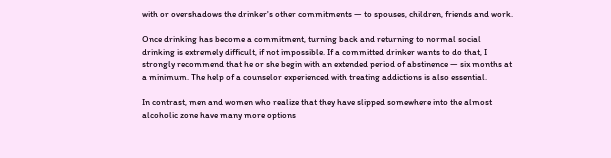with or overshadows the drinker's other commitments — to spouses, children, friends and work.

Once drinking has become a commitment, turning back and returning to normal social drinking is extremely difficult, if not impossible. If a committed drinker wants to do that, I strongly recommend that he or she begin with an extended period of abstinence — six months at a minimum. The help of a counselor experienced with treating addictions is also essential.

In contrast, men and women who realize that they have slipped somewhere into the almost alcoholic zone have many more options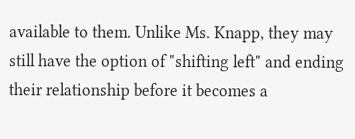available to them. Unlike Ms. Knapp, they may still have the option of "shifting left" and ending their relationship before it becomes a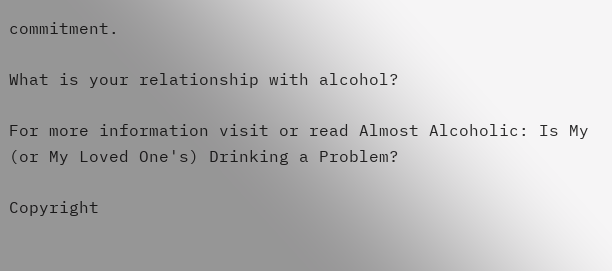commitment.

What is your relationship with alcohol?

For more information visit or read Almost Alcoholic: Is My (or My Loved One's) Drinking a Problem?

Copyright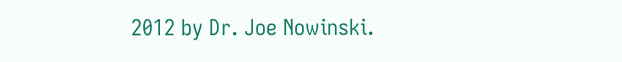2012 by Dr. Joe Nowinski.